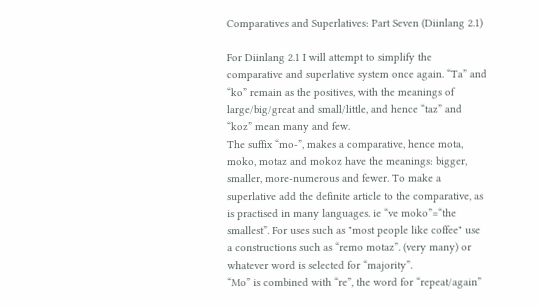Comparatives and Superlatives: Part Seven (Diinlang 2.1)

For Diinlang 2.1 I will attempt to simplify the comparative and superlative system once again. “Ta” and “ko” remain as the positives, with the meanings of large/big/great and small/little, and hence “taz” and “koz” mean many and few.
The suffix “mo-”, makes a comparative, hence mota, moko, motaz and mokoz have the meanings: bigger, smaller, more-numerous and fewer. To make a superlative add the definite article to the comparative, as is practised in many languages. ie “ve moko”=“the smallest”. For uses such as "most people like coffee" use a constructions such as “remo motaz”. (very many) or whatever word is selected for “majority”.
“Mo” is combined with “re”, the word for “repeat/again”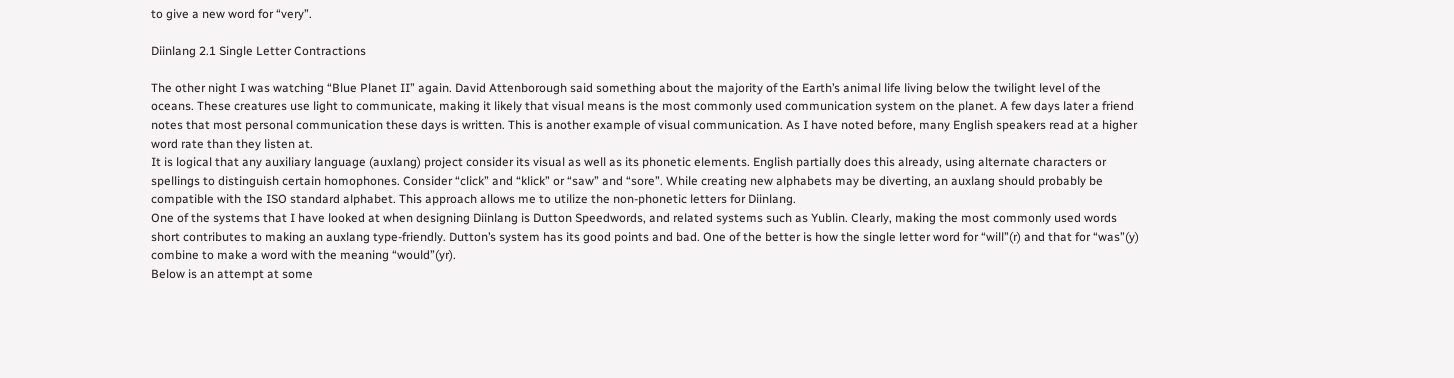to give a new word for “very”.

Diinlang 2.1 Single Letter Contractions

The other night I was watching “Blue Planet II” again. David Attenborough said something about the majority of the Earth’s animal life living below the twilight level of the oceans. These creatures use light to communicate, making it likely that visual means is the most commonly used communication system on the planet. A few days later a friend notes that most personal communication these days is written. This is another example of visual communication. As I have noted before, many English speakers read at a higher word rate than they listen at.
It is logical that any auxiliary language (auxlang) project consider its visual as well as its phonetic elements. English partially does this already, using alternate characters or spellings to distinguish certain homophones. Consider “click” and “klick” or “saw” and “sore”. While creating new alphabets may be diverting, an auxlang should probably be compatible with the ISO standard alphabet. This approach allows me to utilize the non-phonetic letters for Diinlang.
One of the systems that I have looked at when designing Diinlang is Dutton Speedwords, and related systems such as Yublin. Clearly, making the most commonly used words short contributes to making an auxlang type-friendly. Dutton’s system has its good points and bad. One of the better is how the single letter word for “will”(r) and that for “was”(y) combine to make a word with the meaning “would”(yr).
Below is an attempt at some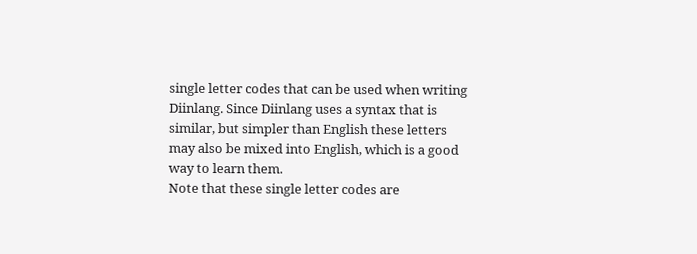single letter codes that can be used when writing Diinlang. Since Diinlang uses a syntax that is similar, but simpler than English these letters may also be mixed into English, which is a good way to learn them.
Note that these single letter codes are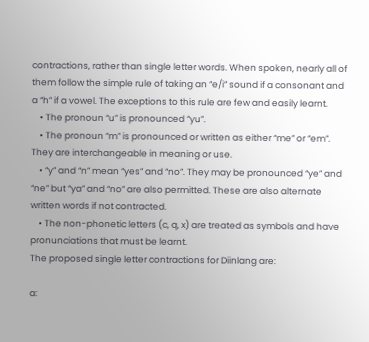contractions, rather than single letter words. When spoken, nearly all of them follow the simple rule of taking an “e/i” sound if a consonant and a “h” if a vowel. The exceptions to this rule are few and easily learnt.
    • The pronoun “u” is pronounced “yu”.
    • The pronoun “m” is pronounced or written as either “me” or “em”. They are interchangeable in meaning or use.
    • “y” and “n” mean “yes” and “no”. They may be pronounced “ye” and “ne” but “ya” and “no” are also permitted. These are also alternate written words if not contracted.
    • The non-phonetic letters (c, q, x) are treated as symbols and have pronunciations that must be learnt.
The proposed single letter contractions for Diinlang are:

a: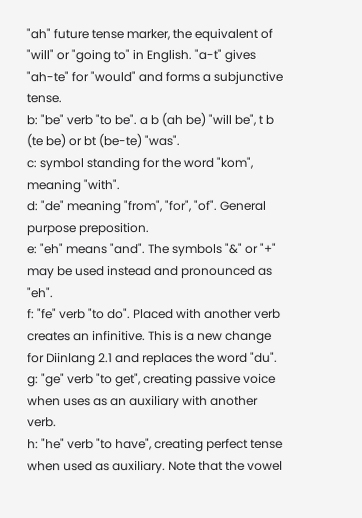"ah" future tense marker, the equivalent of "will" or "going to" in English. "a-t" gives "ah-te" for "would" and forms a subjunctive tense.
b: "be" verb "to be". a b (ah be) "will be", t b (te be) or bt (be-te) "was".
c: symbol standing for the word "kom", meaning "with".
d: "de" meaning "from", "for", "of". General purpose preposition.
e: "eh" means "and". The symbols "&" or "+" may be used instead and pronounced as "eh".
f: "fe" verb "to do". Placed with another verb creates an infinitive. This is a new change for Diinlang 2.1 and replaces the word "du".
g: "ge" verb "to get", creating passive voice when uses as an auxiliary with another verb.
h: "he" verb "to have", creating perfect tense when used as auxiliary. Note that the vowel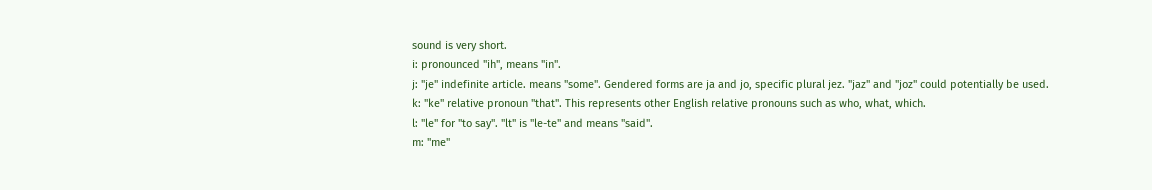sound is very short.
i: pronounced "ih", means "in".
j: "je" indefinite article. means "some". Gendered forms are ja and jo, specific plural jez. "jaz" and "joz" could potentially be used.
k: "ke" relative pronoun "that". This represents other English relative pronouns such as who, what, which.
l: "le" for "to say". "lt" is "le-te" and means "said".
m: "me"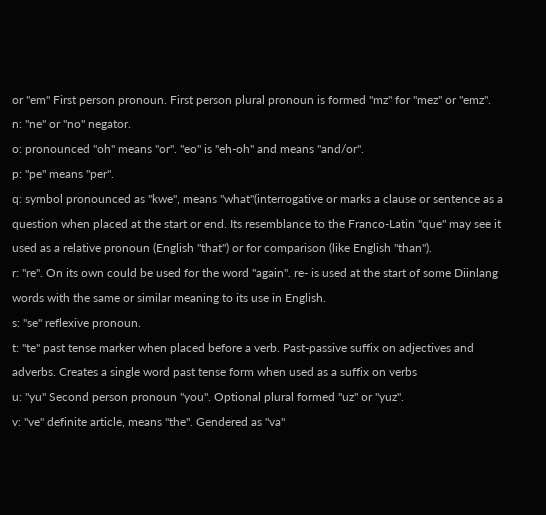or "em" First person pronoun. First person plural pronoun is formed "mz" for "mez" or "emz".
n: "ne" or "no" negator.
o: pronounced "oh" means "or". "eo" is "eh-oh" and means "and/or".
p: "pe" means "per".
q: symbol pronounced as "kwe", means "what"(interrogative or marks a clause or sentence as a question when placed at the start or end. Its resemblance to the Franco-Latin "que" may see it used as a relative pronoun (English "that") or for comparison (like English "than").
r: "re". On its own could be used for the word "again". re- is used at the start of some Diinlang words with the same or similar meaning to its use in English.
s: "se" reflexive pronoun.
t: "te" past tense marker when placed before a verb. Past-passive suffix on adjectives and adverbs. Creates a single word past tense form when used as a suffix on verbs
u: "yu" Second person pronoun "you". Optional plural formed "uz" or "yuz".
v: "ve" definite article, means "the". Gendered as "va"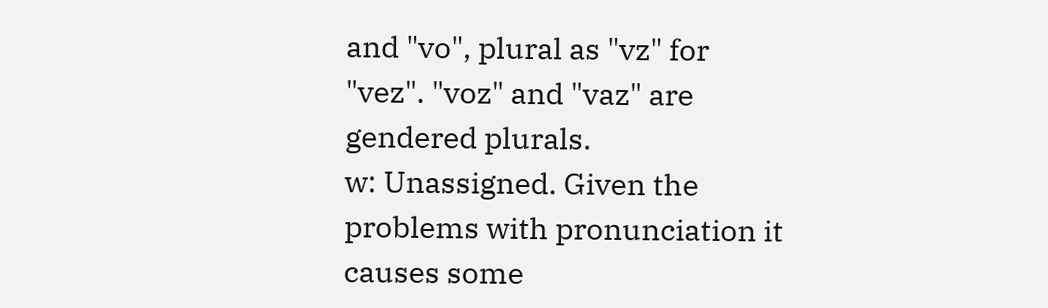and "vo", plural as "vz" for "vez". "voz" and "vaz" are gendered plurals.
w: Unassigned. Given the problems with pronunciation it causes some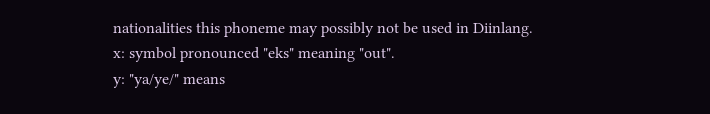nationalities this phoneme may possibly not be used in Diinlang.
x: symbol pronounced "eks" meaning "out".
y: "ya/ye/" means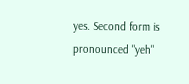yes. Second form is pronounced "yeh"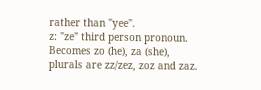rather than "yee".
z: "ze" third person pronoun. Becomes zo (he), za (she), plurals are zz/zez, zoz and zaz.